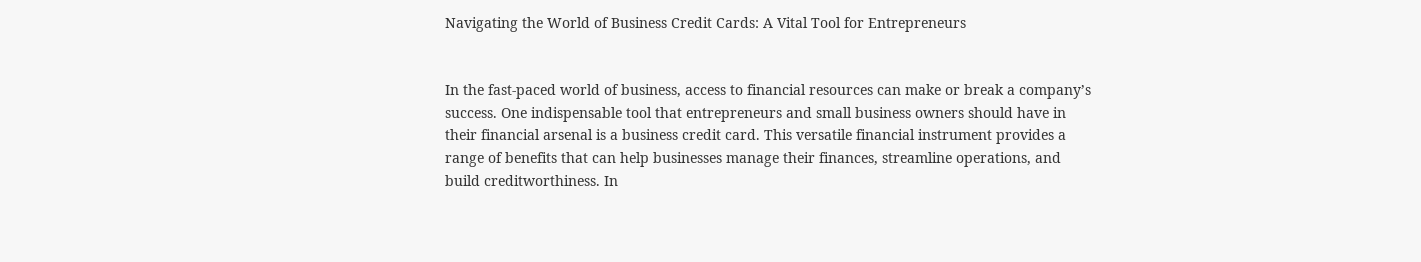Navigating the World of Business Credit Cards: A Vital Tool for Entrepreneurs


In the fast-paced world of business, access to financial resources can make or break a company’s success. One indispensable tool that entrepreneurs and small business owners should have in their financial arsenal is a business credit card. This versatile financial instrument provides a range of benefits that can help businesses manage their finances, streamline operations, and build creditworthiness. In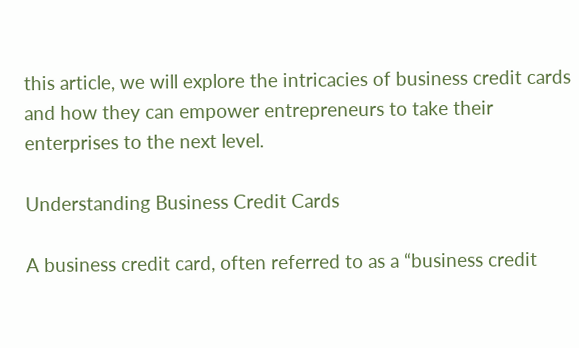this article, we will explore the intricacies of business credit cards and how they can empower entrepreneurs to take their enterprises to the next level.

Understanding Business Credit Cards

A business credit card, often referred to as a “business credit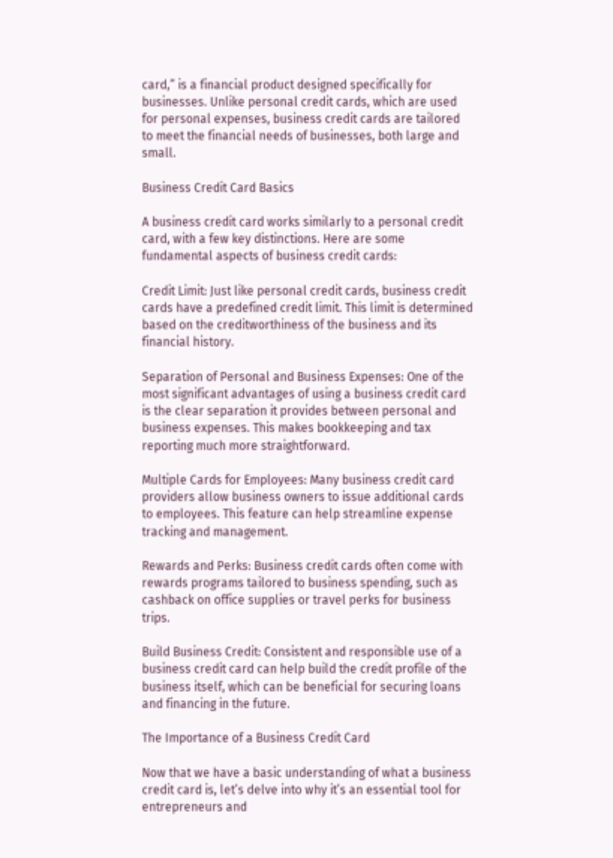card,” is a financial product designed specifically for businesses. Unlike personal credit cards, which are used for personal expenses, business credit cards are tailored to meet the financial needs of businesses, both large and small.

Business Credit Card Basics

A business credit card works similarly to a personal credit card, with a few key distinctions. Here are some fundamental aspects of business credit cards:

Credit Limit: Just like personal credit cards, business credit cards have a predefined credit limit. This limit is determined based on the creditworthiness of the business and its financial history.

Separation of Personal and Business Expenses: One of the most significant advantages of using a business credit card is the clear separation it provides between personal and business expenses. This makes bookkeeping and tax reporting much more straightforward.

Multiple Cards for Employees: Many business credit card providers allow business owners to issue additional cards to employees. This feature can help streamline expense tracking and management.

Rewards and Perks: Business credit cards often come with rewards programs tailored to business spending, such as cashback on office supplies or travel perks for business trips.

Build Business Credit: Consistent and responsible use of a business credit card can help build the credit profile of the business itself, which can be beneficial for securing loans and financing in the future.

The Importance of a Business Credit Card

Now that we have a basic understanding of what a business credit card is, let’s delve into why it’s an essential tool for entrepreneurs and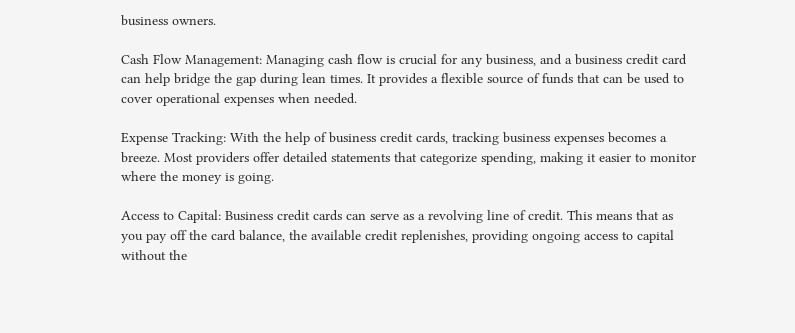business owners.

Cash Flow Management: Managing cash flow is crucial for any business, and a business credit card can help bridge the gap during lean times. It provides a flexible source of funds that can be used to cover operational expenses when needed.

Expense Tracking: With the help of business credit cards, tracking business expenses becomes a breeze. Most providers offer detailed statements that categorize spending, making it easier to monitor where the money is going.

Access to Capital: Business credit cards can serve as a revolving line of credit. This means that as you pay off the card balance, the available credit replenishes, providing ongoing access to capital without the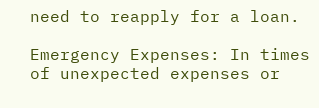need to reapply for a loan.

Emergency Expenses: In times of unexpected expenses or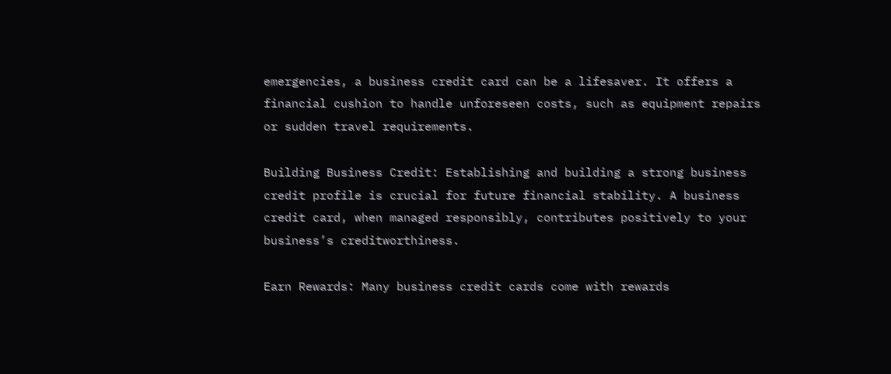emergencies, a business credit card can be a lifesaver. It offers a financial cushion to handle unforeseen costs, such as equipment repairs or sudden travel requirements.

Building Business Credit: Establishing and building a strong business credit profile is crucial for future financial stability. A business credit card, when managed responsibly, contributes positively to your business’s creditworthiness.

Earn Rewards: Many business credit cards come with rewards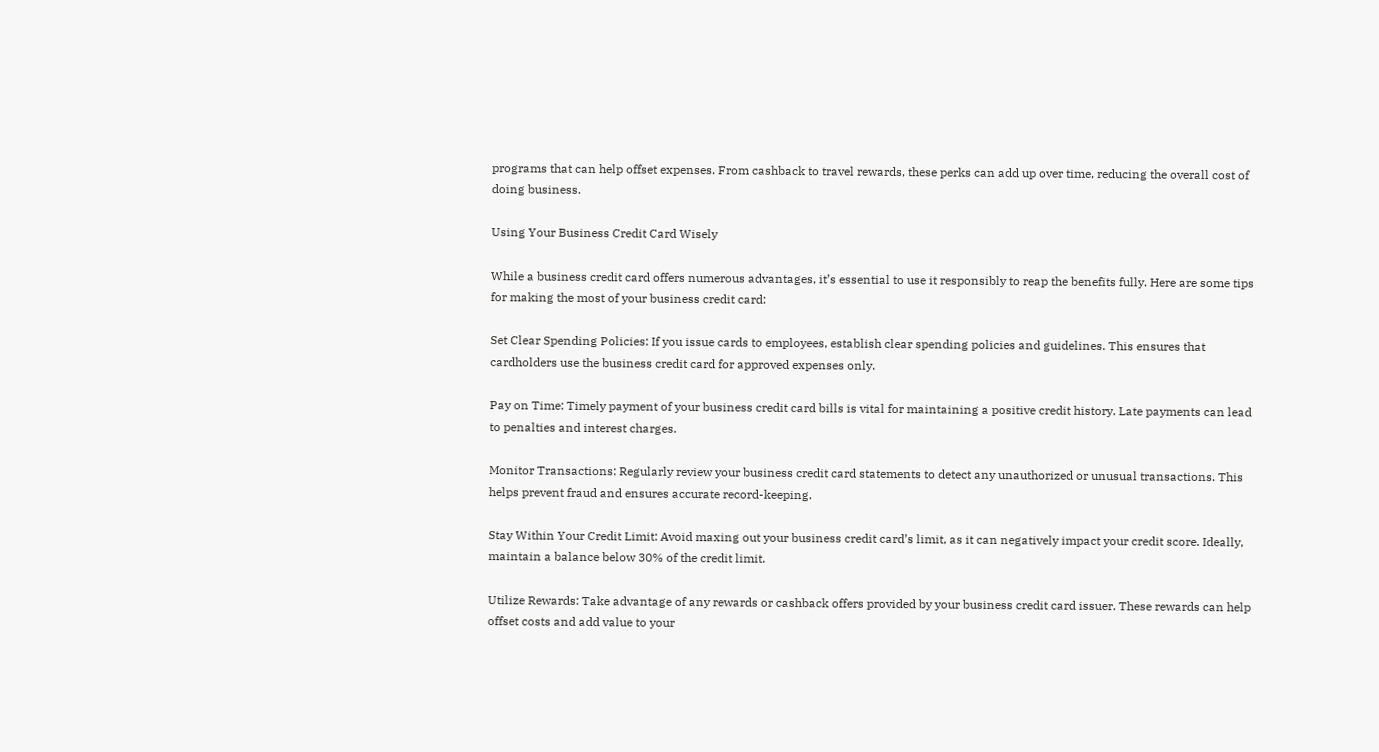programs that can help offset expenses. From cashback to travel rewards, these perks can add up over time, reducing the overall cost of doing business.

Using Your Business Credit Card Wisely

While a business credit card offers numerous advantages, it’s essential to use it responsibly to reap the benefits fully. Here are some tips for making the most of your business credit card:

Set Clear Spending Policies: If you issue cards to employees, establish clear spending policies and guidelines. This ensures that cardholders use the business credit card for approved expenses only.

Pay on Time: Timely payment of your business credit card bills is vital for maintaining a positive credit history. Late payments can lead to penalties and interest charges.

Monitor Transactions: Regularly review your business credit card statements to detect any unauthorized or unusual transactions. This helps prevent fraud and ensures accurate record-keeping.

Stay Within Your Credit Limit: Avoid maxing out your business credit card’s limit, as it can negatively impact your credit score. Ideally, maintain a balance below 30% of the credit limit.

Utilize Rewards: Take advantage of any rewards or cashback offers provided by your business credit card issuer. These rewards can help offset costs and add value to your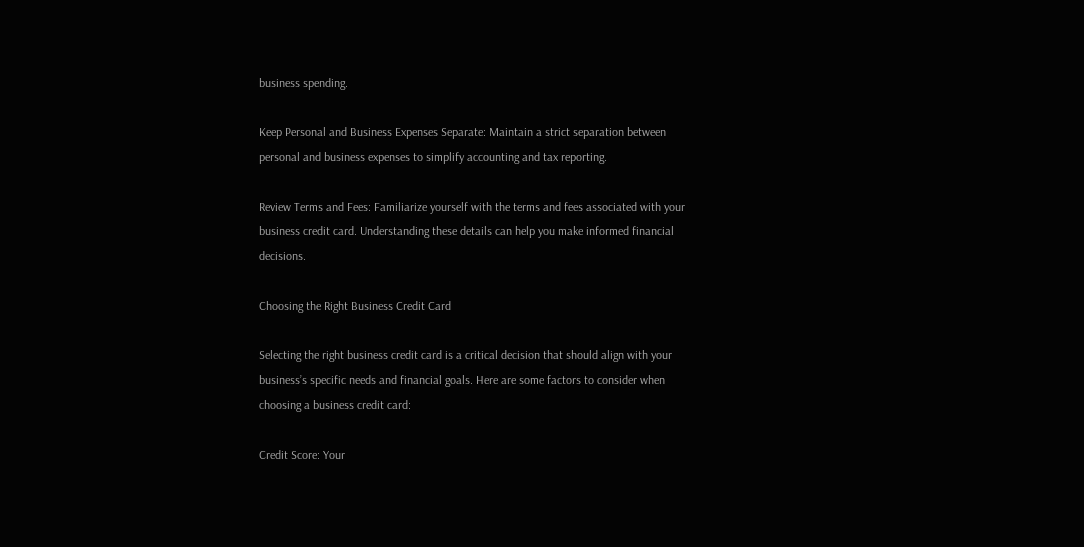business spending.

Keep Personal and Business Expenses Separate: Maintain a strict separation between personal and business expenses to simplify accounting and tax reporting.

Review Terms and Fees: Familiarize yourself with the terms and fees associated with your business credit card. Understanding these details can help you make informed financial decisions.

Choosing the Right Business Credit Card

Selecting the right business credit card is a critical decision that should align with your business’s specific needs and financial goals. Here are some factors to consider when choosing a business credit card:

Credit Score: Your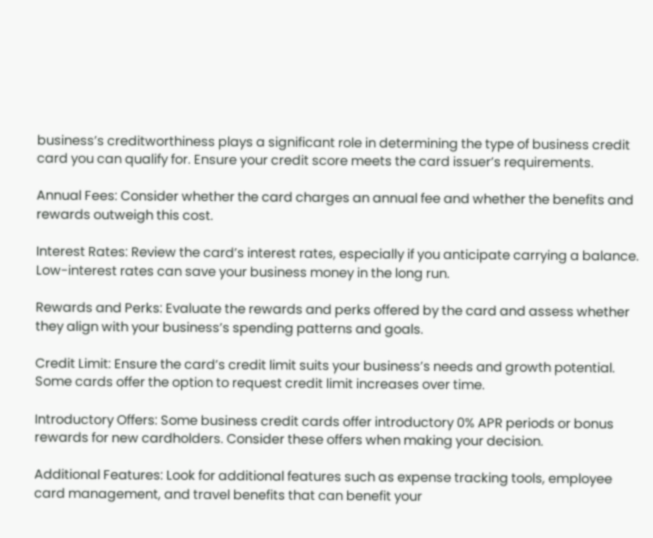business’s creditworthiness plays a significant role in determining the type of business credit card you can qualify for. Ensure your credit score meets the card issuer’s requirements.

Annual Fees: Consider whether the card charges an annual fee and whether the benefits and rewards outweigh this cost.

Interest Rates: Review the card’s interest rates, especially if you anticipate carrying a balance. Low-interest rates can save your business money in the long run.

Rewards and Perks: Evaluate the rewards and perks offered by the card and assess whether they align with your business’s spending patterns and goals.

Credit Limit: Ensure the card’s credit limit suits your business’s needs and growth potential. Some cards offer the option to request credit limit increases over time.

Introductory Offers: Some business credit cards offer introductory 0% APR periods or bonus rewards for new cardholders. Consider these offers when making your decision.

Additional Features: Look for additional features such as expense tracking tools, employee card management, and travel benefits that can benefit your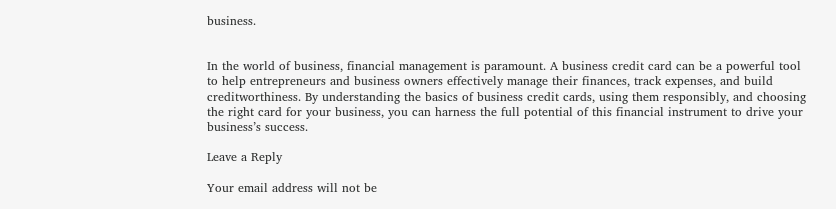business.


In the world of business, financial management is paramount. A business credit card can be a powerful tool to help entrepreneurs and business owners effectively manage their finances, track expenses, and build creditworthiness. By understanding the basics of business credit cards, using them responsibly, and choosing the right card for your business, you can harness the full potential of this financial instrument to drive your business’s success.

Leave a Reply

Your email address will not be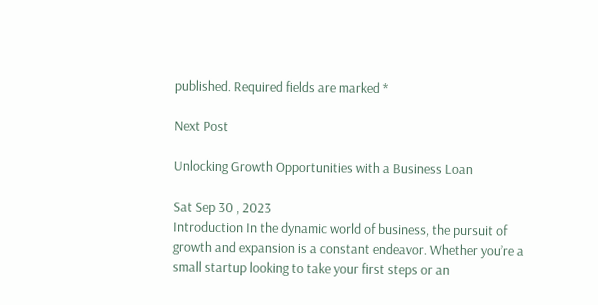published. Required fields are marked *

Next Post

Unlocking Growth Opportunities with a Business Loan

Sat Sep 30 , 2023
Introduction In the dynamic world of business, the pursuit of growth and expansion is a constant endeavor. Whether you’re a small startup looking to take your first steps or an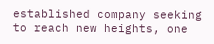established company seeking to reach new heights, one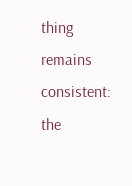thing remains consistent: the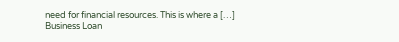need for financial resources. This is where a […]
Business Loan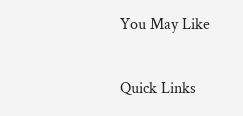You May Like

Quick Links